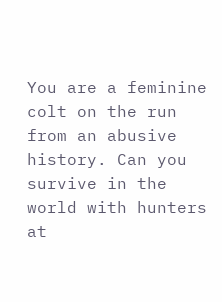You are a feminine colt on the run from an abusive history. Can you survive in the world with hunters at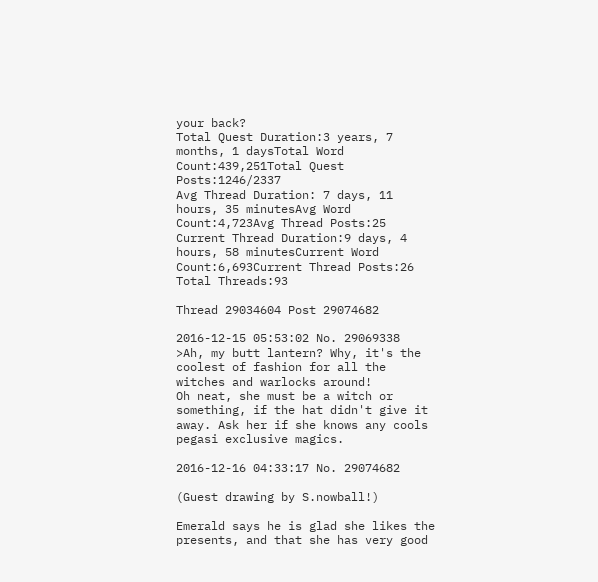your back?
Total Quest Duration:3 years, 7 months, 1 daysTotal Word Count:439,251Total Quest Posts:1246/2337
Avg Thread Duration: 7 days, 11 hours, 35 minutesAvg Word Count:4,723Avg Thread Posts:25
Current Thread Duration:9 days, 4 hours, 58 minutesCurrent Word Count:6,693Current Thread Posts:26
Total Threads:93

Thread 29034604 Post 29074682

2016-12-15 05:53:02 No. 29069338
>Ah, my butt lantern? Why, it's the coolest of fashion for all the witches and warlocks around!
Oh neat, she must be a witch or something, if the hat didn't give it away. Ask her if she knows any cools pegasi exclusive magics.

2016-12-16 04:33:17 No. 29074682

(Guest drawing by S.nowball!)

Emerald says he is glad she likes the presents, and that she has very good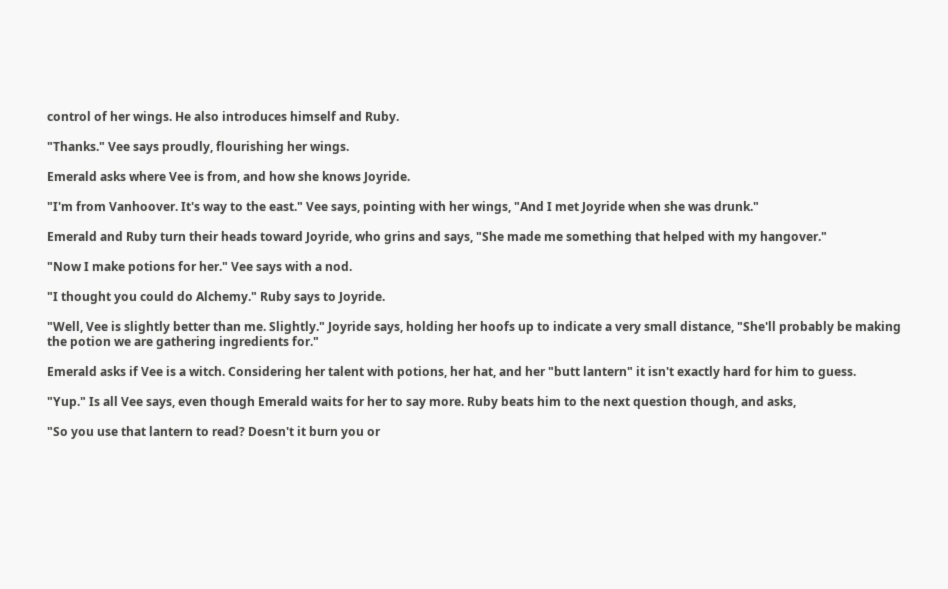control of her wings. He also introduces himself and Ruby.

"Thanks." Vee says proudly, flourishing her wings.

Emerald asks where Vee is from, and how she knows Joyride.

"I'm from Vanhoover. It's way to the east." Vee says, pointing with her wings, "And I met Joyride when she was drunk."

Emerald and Ruby turn their heads toward Joyride, who grins and says, "She made me something that helped with my hangover."

"Now I make potions for her." Vee says with a nod.

"I thought you could do Alchemy." Ruby says to Joyride.

"Well, Vee is slightly better than me. Slightly." Joyride says, holding her hoofs up to indicate a very small distance, "She'll probably be making the potion we are gathering ingredients for."

Emerald asks if Vee is a witch. Considering her talent with potions, her hat, and her "butt lantern" it isn't exactly hard for him to guess.

"Yup." Is all Vee says, even though Emerald waits for her to say more. Ruby beats him to the next question though, and asks,

"So you use that lantern to read? Doesn't it burn you or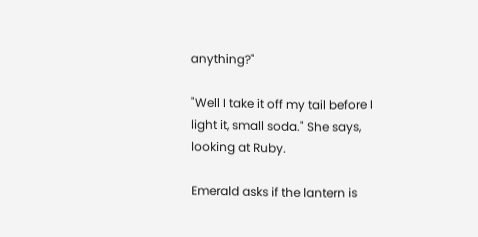anything?"

"Well I take it off my tail before I light it, small soda." She says, looking at Ruby.

Emerald asks if the lantern is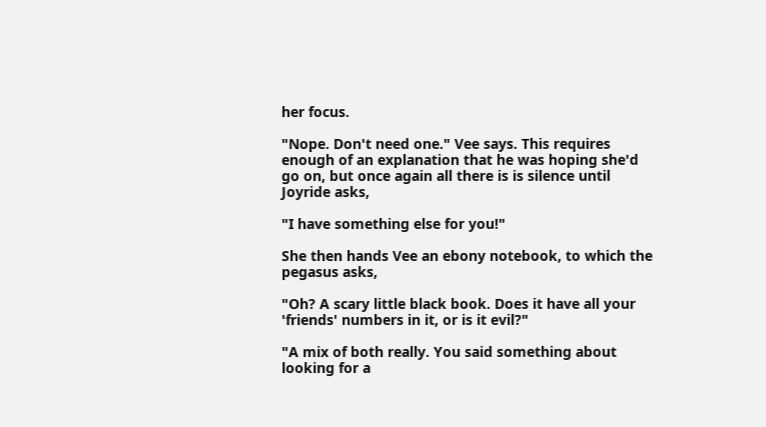her focus.

"Nope. Don't need one." Vee says. This requires enough of an explanation that he was hoping she'd go on, but once again all there is is silence until Joyride asks,

"I have something else for you!"

She then hands Vee an ebony notebook, to which the pegasus asks,

"Oh? A scary little black book. Does it have all your 'friends' numbers in it, or is it evil?"

"A mix of both really. You said something about looking for a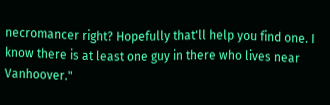necromancer right? Hopefully that'll help you find one. I know there is at least one guy in there who lives near Vanhoover."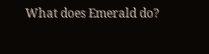What does Emerald do?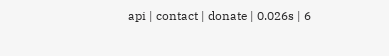api | contact | donate | 0.026s | 6